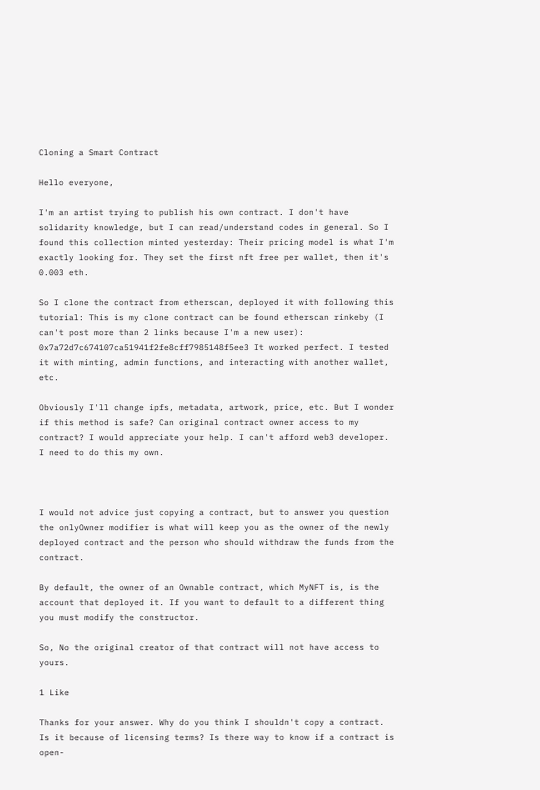Cloning a Smart Contract

Hello everyone,

I'm an artist trying to publish his own contract. I don't have solidarity knowledge, but I can read/understand codes in general. So I found this collection minted yesterday: Their pricing model is what I'm exactly looking for. They set the first nft free per wallet, then it's 0.003 eth.

So I clone the contract from etherscan, deployed it with following this tutorial: This is my clone contract can be found etherscan rinkeby (I can't post more than 2 links because I'm a new user): 0x7a72d7c674107ca51941f2fe8cff7985148f5ee3 It worked perfect. I tested it with minting, admin functions, and interacting with another wallet, etc.

Obviously I'll change ipfs, metadata, artwork, price, etc. But I wonder if this method is safe? Can original contract owner access to my contract? I would appreciate your help. I can't afford web3 developer. I need to do this my own.



I would not advice just copying a contract, but to answer you question the onlyOwner modifier is what will keep you as the owner of the newly deployed contract and the person who should withdraw the funds from the contract.

By default, the owner of an Ownable contract, which MyNFT is, is the account that deployed it. If you want to default to a different thing you must modify the constructor.

So, No the original creator of that contract will not have access to yours.

1 Like

Thanks for your answer. Why do you think I shouldn't copy a contract. Is it because of licensing terms? Is there way to know if a contract is open-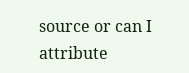source or can I attribute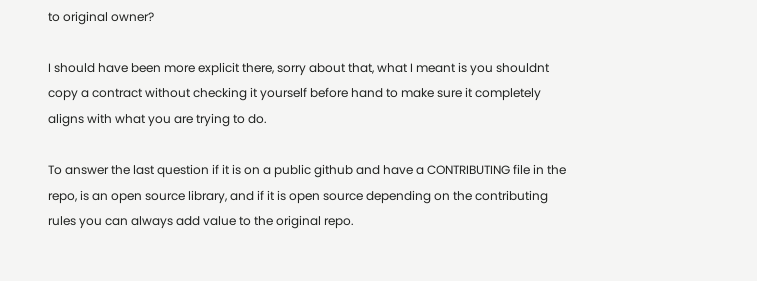to original owner?

I should have been more explicit there, sorry about that, what I meant is you shouldnt copy a contract without checking it yourself before hand to make sure it completely aligns with what you are trying to do.

To answer the last question if it is on a public github and have a CONTRIBUTING file in the repo, is an open source library, and if it is open source depending on the contributing rules you can always add value to the original repo.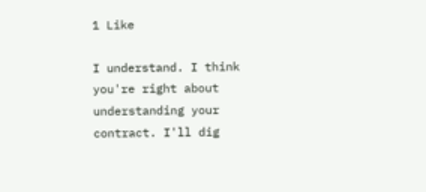1 Like

I understand. I think you're right about understanding your contract. I'll dig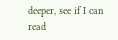deeper, see if I can read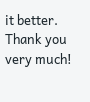it better. Thank you very much!